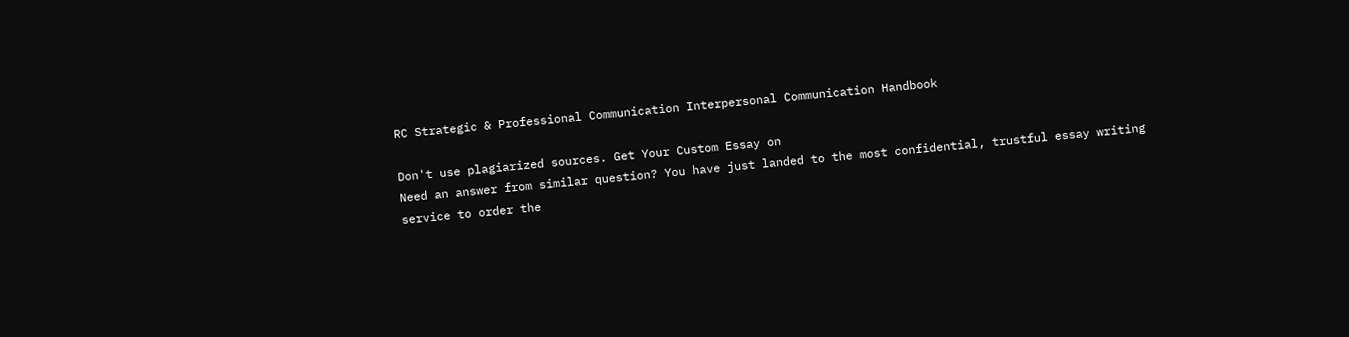RC Strategic & Professional Communication Interpersonal Communication Handbook

Don't use plagiarized sources. Get Your Custom Essay on
Need an answer from similar question? You have just landed to the most confidential, trustful essay writing service to order the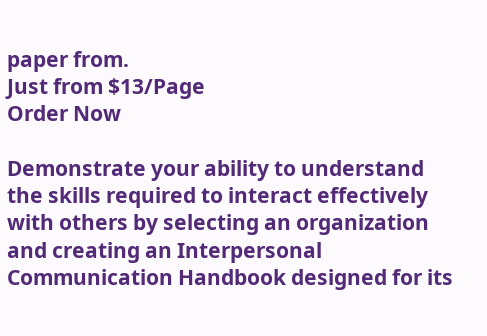paper from.
Just from $13/Page
Order Now

Demonstrate your ability to understand the skills required to interact effectively with others by selecting an organization and creating an Interpersonal Communication Handbook designed for its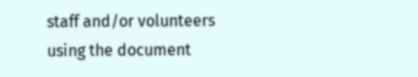staff and/or volunteers using the document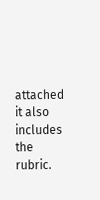attached it also includes the rubric.